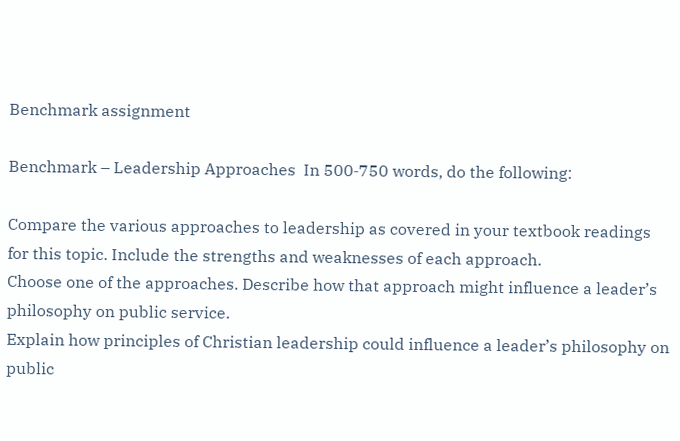Benchmark assignment

Benchmark – Leadership Approaches  In 500‐750 words, do the following:

Compare the various approaches to leadership as covered in your textbook readings for this topic. Include the strengths and weaknesses of each approach.
Choose one of the approaches. Describe how that approach might influence a leader’s philosophy on public service.
Explain how principles of Christian leadership could influence a leader’s philosophy on public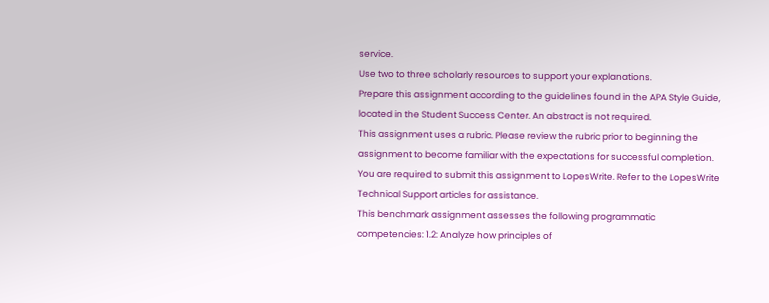service.
Use two to three scholarly resources to support your explanations.
Prepare this assignment according to the guidelines found in the APA Style Guide, located in the Student Success Center. An abstract is not required.
This assignment uses a rubric. Please review the rubric prior to beginning the assignment to become familiar with the expectations for successful completion.
You are required to submit this assignment to LopesWrite. Refer to the LopesWrite Technical Support articles for assistance.
This benchmark assignment assesses the following programmatic competencies: 1.2: Analyze how principles of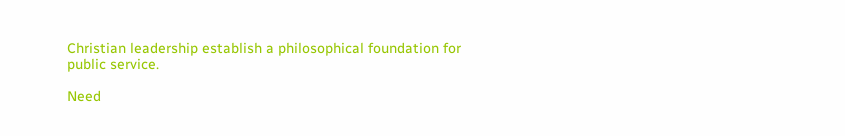Christian leadership establish a philosophical foundation for
public service.

Need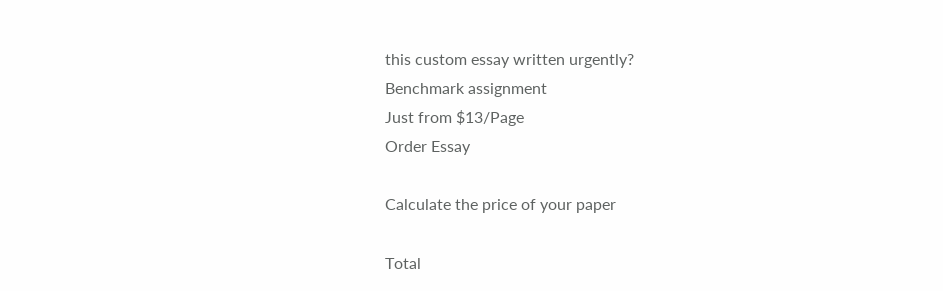this custom essay written urgently?
Benchmark assignment
Just from $13/Page
Order Essay

Calculate the price of your paper

Total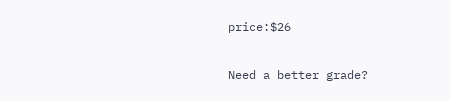price:$26

Need a better grade?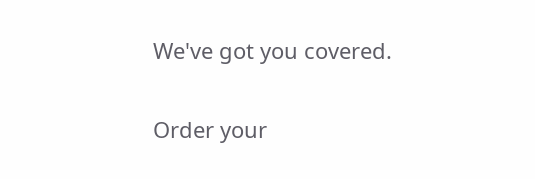We've got you covered.

Order your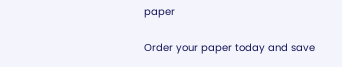paper

Order your paper today and save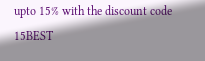upto 15% with the discount code 15BEST